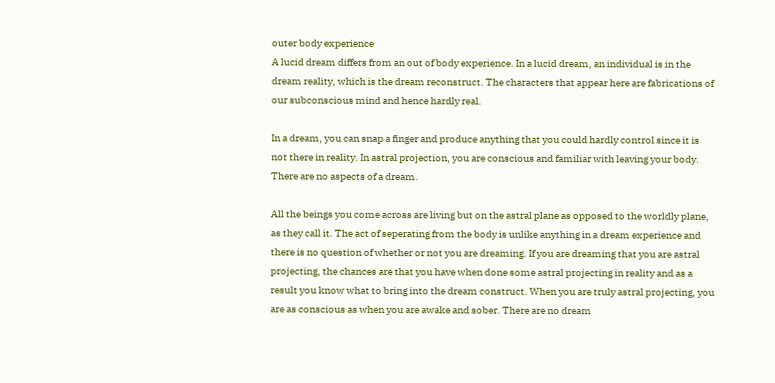outer body experience
A lucid dream differs from an out of body experience. In a lucid dream, an individual is in the dream reality, which is the dream reconstruct. The characters that appear here are fabrications of our subconscious mind and hence hardly real.

In a dream, you can snap a finger and produce anything that you could hardly control since it is not there in reality. In astral projection, you are conscious and familiar with leaving your body. There are no aspects of a dream.

All the beings you come across are living but on the astral plane as opposed to the worldly plane, as they call it. The act of seperating from the body is unlike anything in a dream experience and there is no question of whether or not you are dreaming. If you are dreaming that you are astral projecting, the chances are that you have when done some astral projecting in reality and as a result you know what to bring into the dream construct. When you are truly astral projecting, you are as conscious as when you are awake and sober. There are no dream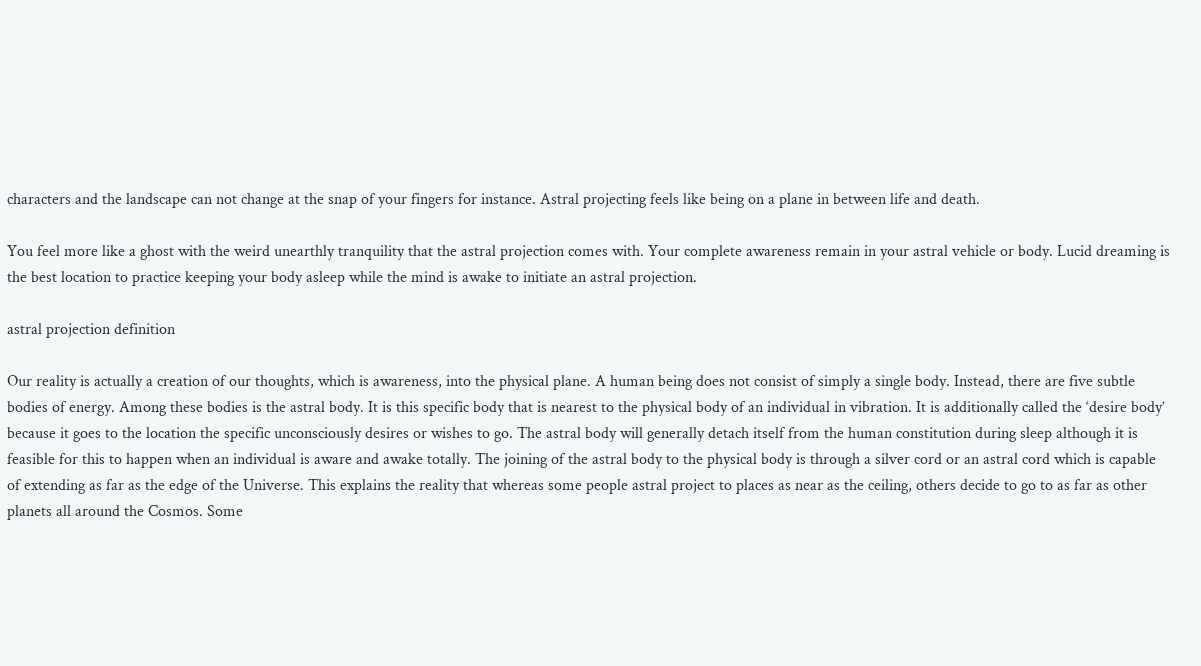characters and the landscape can not change at the snap of your fingers for instance. Astral projecting feels like being on a plane in between life and death.

You feel more like a ghost with the weird unearthly tranquility that the astral projection comes with. Your complete awareness remain in your astral vehicle or body. Lucid dreaming is the best location to practice keeping your body asleep while the mind is awake to initiate an astral projection.

astral projection definition

Our reality is actually a creation of our thoughts, which is awareness, into the physical plane. A human being does not consist of simply a single body. Instead, there are five subtle bodies of energy. Among these bodies is the astral body. It is this specific body that is nearest to the physical body of an individual in vibration. It is additionally called the ‘desire body’ because it goes to the location the specific unconsciously desires or wishes to go. The astral body will generally detach itself from the human constitution during sleep although it is feasible for this to happen when an individual is aware and awake totally. The joining of the astral body to the physical body is through a silver cord or an astral cord which is capable of extending as far as the edge of the Universe. This explains the reality that whereas some people astral project to places as near as the ceiling, others decide to go to as far as other planets all around the Cosmos. Some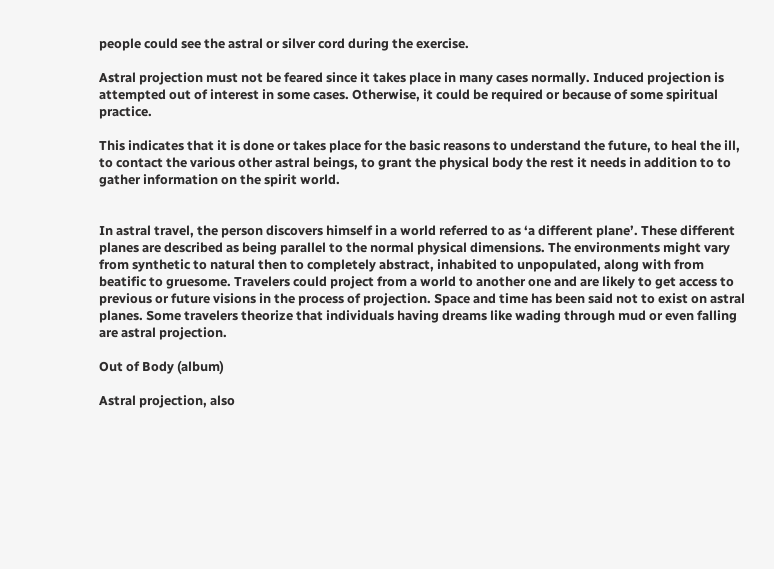people could see the astral or silver cord during the exercise.

Astral projection must not be feared since it takes place in many cases normally. Induced projection is attempted out of interest in some cases. Otherwise, it could be required or because of some spiritual practice.

This indicates that it is done or takes place for the basic reasons to understand the future, to heal the ill, to contact the various other astral beings, to grant the physical body the rest it needs in addition to to gather information on the spirit world.


In astral travel, the person discovers himself in a world referred to as ‘a different plane’. These different planes are described as being parallel to the normal physical dimensions. The environments might vary from synthetic to natural then to completely abstract, inhabited to unpopulated, along with from beatific to gruesome. Travelers could project from a world to another one and are likely to get access to previous or future visions in the process of projection. Space and time has been said not to exist on astral planes. Some travelers theorize that individuals having dreams like wading through mud or even falling are astral projection.

Out of Body (album)

Astral projection, also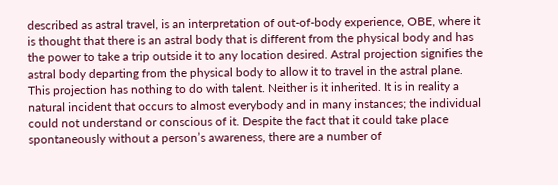described as astral travel, is an interpretation of out-of-body experience, OBE, where it is thought that there is an astral body that is different from the physical body and has the power to take a trip outside it to any location desired. Astral projection signifies the astral body departing from the physical body to allow it to travel in the astral plane. This projection has nothing to do with talent. Neither is it inherited. It is in reality a natural incident that occurs to almost everybody and in many instances; the individual could not understand or conscious of it. Despite the fact that it could take place spontaneously without a person’s awareness, there are a number of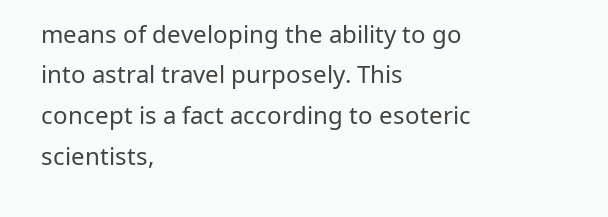means of developing the ability to go into astral travel purposely. This concept is a fact according to esoteric scientists,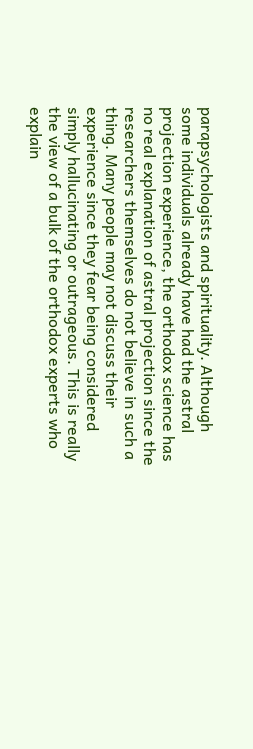parapsychologists and spirituality. Although some individuals already have had the astral projection experience, the orthodox science has no real explanation of astral projection since the researchers themselves do not believe in such a thing. Many people may not discuss their experience since they fear being considered simply hallucinating or outrageous. This is really the view of a bulk of the orthodox experts who explain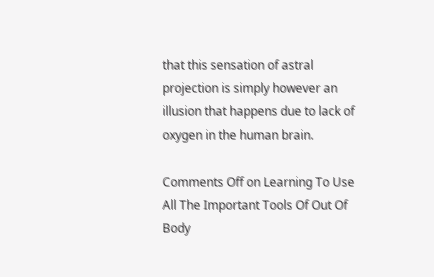that this sensation of astral projection is simply however an illusion that happens due to lack of oxygen in the human brain.

Comments Off on Learning To Use All The Important Tools Of Out Of Body